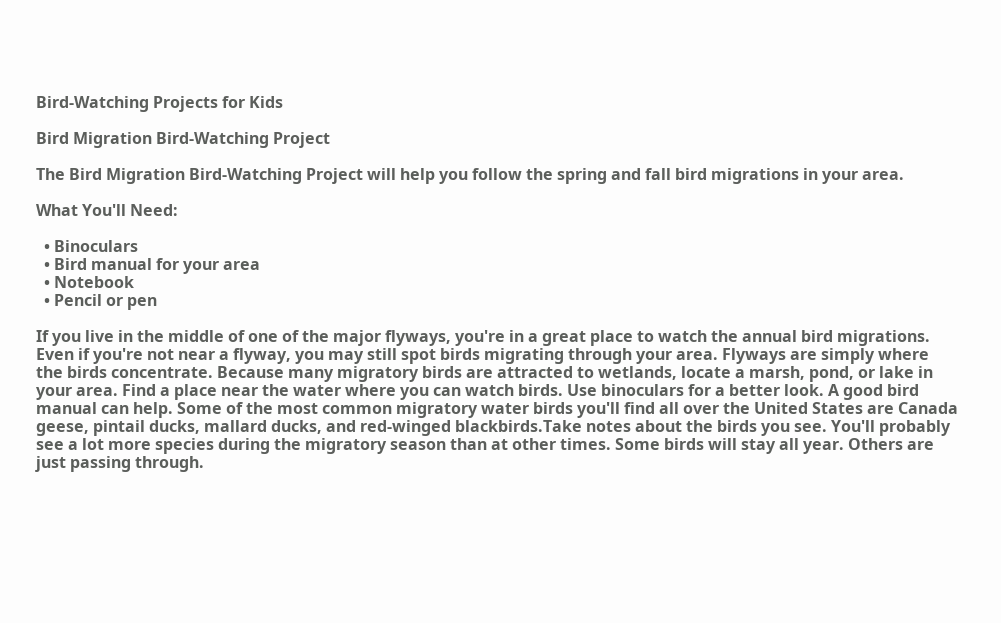Bird-Watching Projects for Kids

Bird Migration Bird-Watching Project

The Bird Migration Bird-Watching Project will help you follow the spring and fall bird migrations in your area.

What You'll Need:

  • Binoculars
  • Bird manual for your area
  • Notebook
  • Pencil or pen

If you live in the middle of one of the major flyways, you're in a great place to watch the annual bird migrations. Even if you're not near a flyway, you may still spot birds migrating through your area. Flyways are simply where the birds concentrate. Because many migratory birds are attracted to wetlands, locate a marsh, pond, or lake in your area. Find a place near the water where you can watch birds. Use binoculars for a better look. A good bird manual can help. Some of the most common migratory water birds you'll find all over the United States are Canada geese, pintail ducks, mallard ducks, and red-winged blackbirds.Take notes about the birds you see. You'll probably see a lot more species during the migratory season than at other times. Some birds will stay all year. Others are just passing through.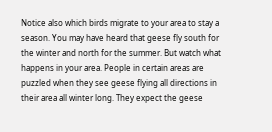Notice also which birds migrate to your area to stay a season. You may have heard that geese fly south for the winter and north for the summer. But watch what happens in your area. People in certain areas are puzzled when they see geese flying all directions in their area all winter long. They expect the geese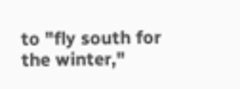to "fly south for the winter,"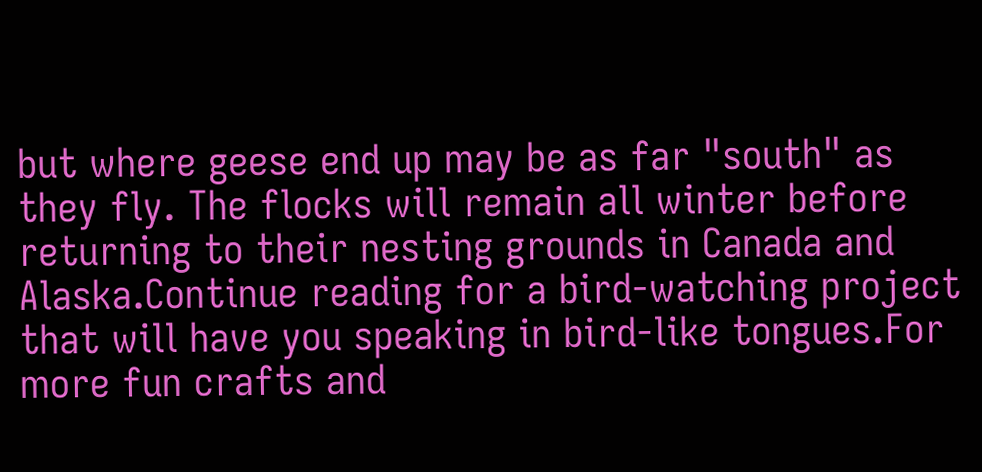but where geese end up may be as far "south" as they fly. The flocks will remain all winter before returning to their nesting grounds in Canada and Alaska.Continue reading for a bird-watching project that will have you speaking in bird-like tongues.For more fun crafts and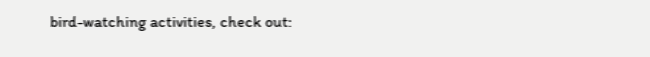bird-watching activities, check out: